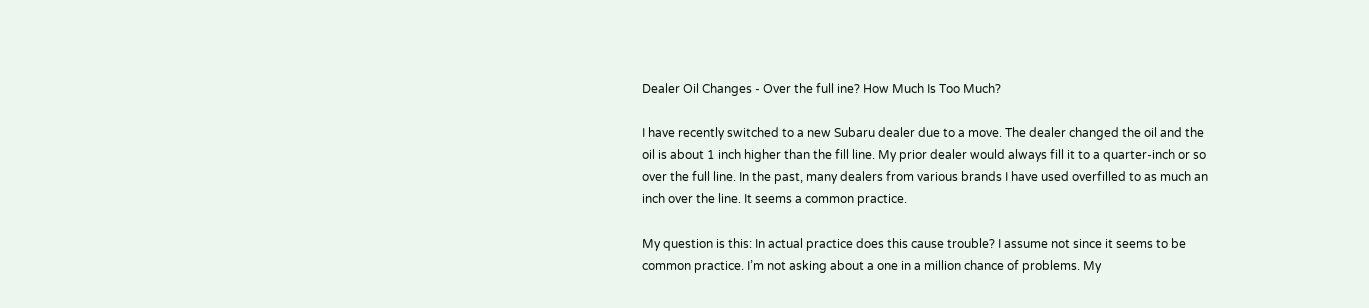Dealer Oil Changes - Over the full ine? How Much Is Too Much?

I have recently switched to a new Subaru dealer due to a move. The dealer changed the oil and the oil is about 1 inch higher than the fill line. My prior dealer would always fill it to a quarter-inch or so over the full line. In the past, many dealers from various brands I have used overfilled to as much an inch over the line. It seems a common practice.

My question is this: In actual practice does this cause trouble? I assume not since it seems to be common practice. I’m not asking about a one in a million chance of problems. My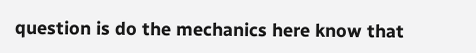question is do the mechanics here know that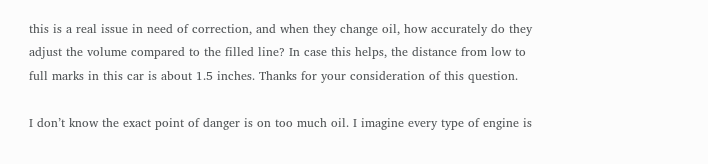this is a real issue in need of correction, and when they change oil, how accurately do they adjust the volume compared to the filled line? In case this helps, the distance from low to full marks in this car is about 1.5 inches. Thanks for your consideration of this question.

I don’t know the exact point of danger is on too much oil. I imagine every type of engine is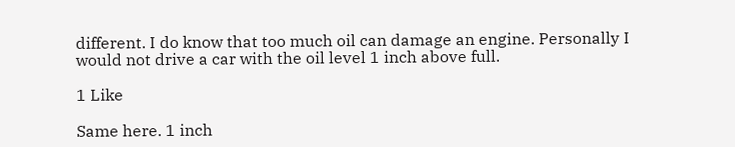different. I do know that too much oil can damage an engine. Personally I would not drive a car with the oil level 1 inch above full.

1 Like

Same here. 1 inch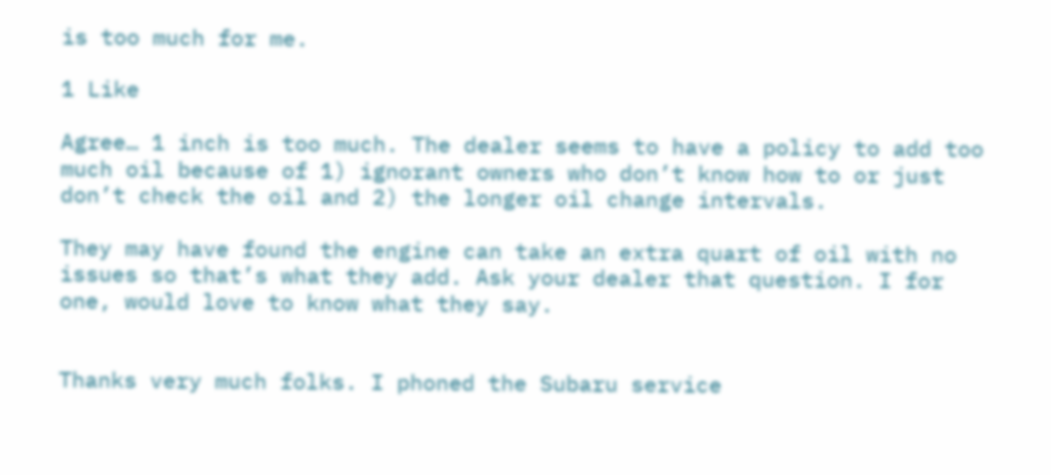is too much for me.

1 Like

Agree… 1 inch is too much. The dealer seems to have a policy to add too much oil because of 1) ignorant owners who don’t know how to or just don’t check the oil and 2) the longer oil change intervals.

They may have found the engine can take an extra quart of oil with no issues so that’s what they add. Ask your dealer that question. I for one, would love to know what they say.


Thanks very much folks. I phoned the Subaru service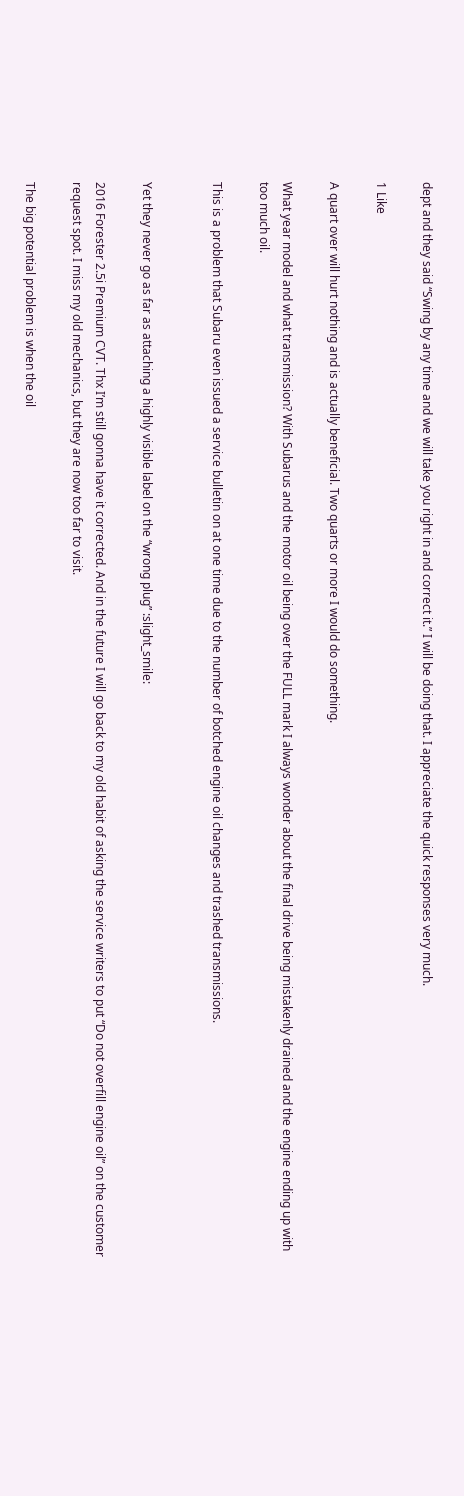dept and they said “Swing by any time and we will take you right in and correct it.” I will be doing that. I appreciate the quick responses very much.

1 Like

A quart over will hurt nothing and is actually beneficial. Two quarts or more I would do something.

What year model and what transmission? With Subarus and the motor oil being over the FULL mark I always wonder about the final drive being mistakenly drained and the engine ending up with too much oil.

This is a problem that Subaru even issued a service bulletin on at one time due to the number of botched engine oil changes and trashed transmissions.


Yet they never go as far as attaching a highly visible label on the “wrong plug” :slight_smile:

2016 Forester 2.5i Premium CVT. Thx I’m still gonna have it corrected. And in the future I will go back to my old habit of asking the service writers to put “Do not overfill engine oil” on the customer request spot. I miss my old mechanics, but they are now too far to visit.

The big potential problem is when the oil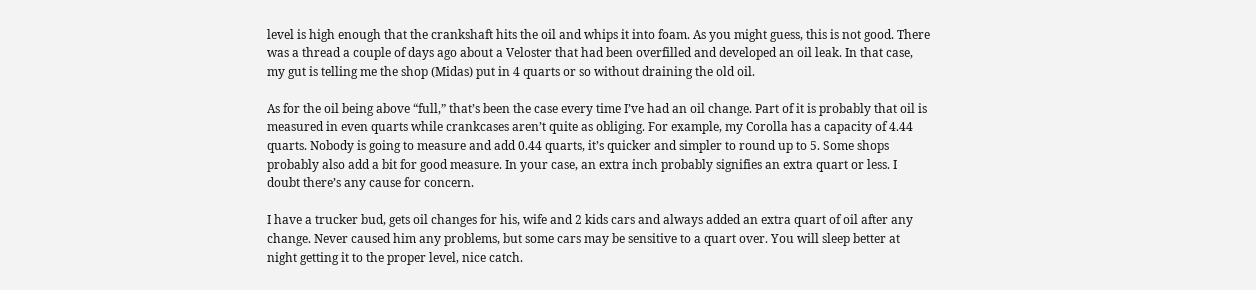level is high enough that the crankshaft hits the oil and whips it into foam. As you might guess, this is not good. There was a thread a couple of days ago about a Veloster that had been overfilled and developed an oil leak. In that case, my gut is telling me the shop (Midas) put in 4 quarts or so without draining the old oil.

As for the oil being above “full,” that’s been the case every time I’ve had an oil change. Part of it is probably that oil is measured in even quarts while crankcases aren’t quite as obliging. For example, my Corolla has a capacity of 4.44 quarts. Nobody is going to measure and add 0.44 quarts, it’s quicker and simpler to round up to 5. Some shops probably also add a bit for good measure. In your case, an extra inch probably signifies an extra quart or less. I doubt there’s any cause for concern.

I have a trucker bud, gets oil changes for his, wife and 2 kids cars and always added an extra quart of oil after any change. Never caused him any problems, but some cars may be sensitive to a quart over. You will sleep better at night getting it to the proper level, nice catch.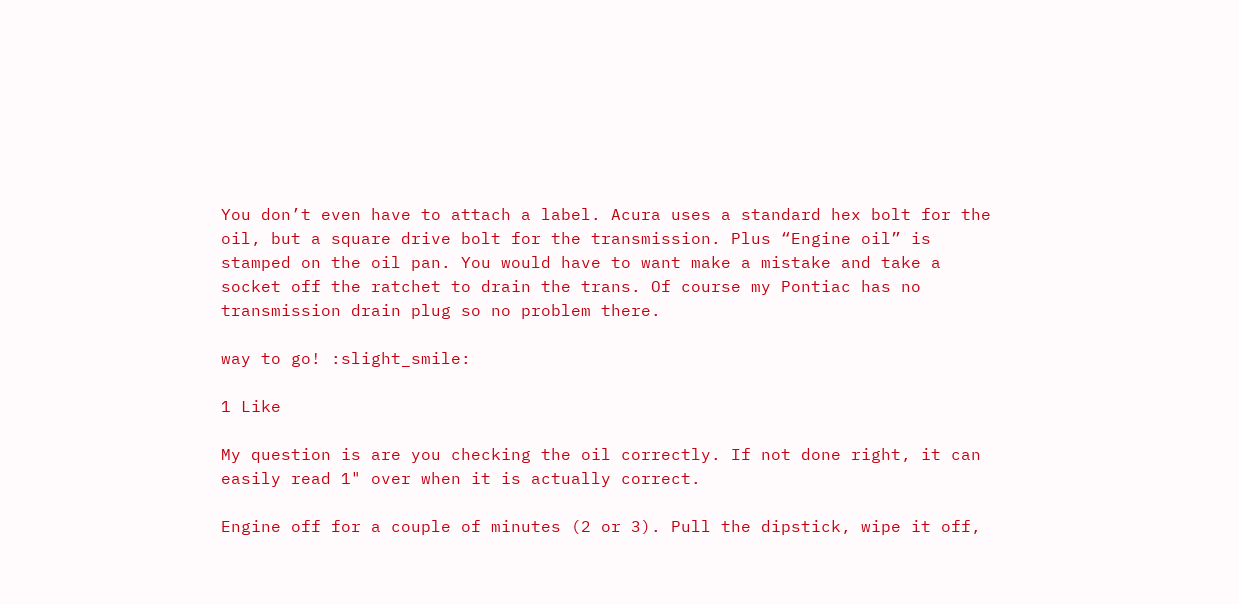You don’t even have to attach a label. Acura uses a standard hex bolt for the oil, but a square drive bolt for the transmission. Plus “Engine oil” is stamped on the oil pan. You would have to want make a mistake and take a socket off the ratchet to drain the trans. Of course my Pontiac has no transmission drain plug so no problem there.

way to go! :slight_smile:

1 Like

My question is are you checking the oil correctly. If not done right, it can easily read 1" over when it is actually correct.

Engine off for a couple of minutes (2 or 3). Pull the dipstick, wipe it off,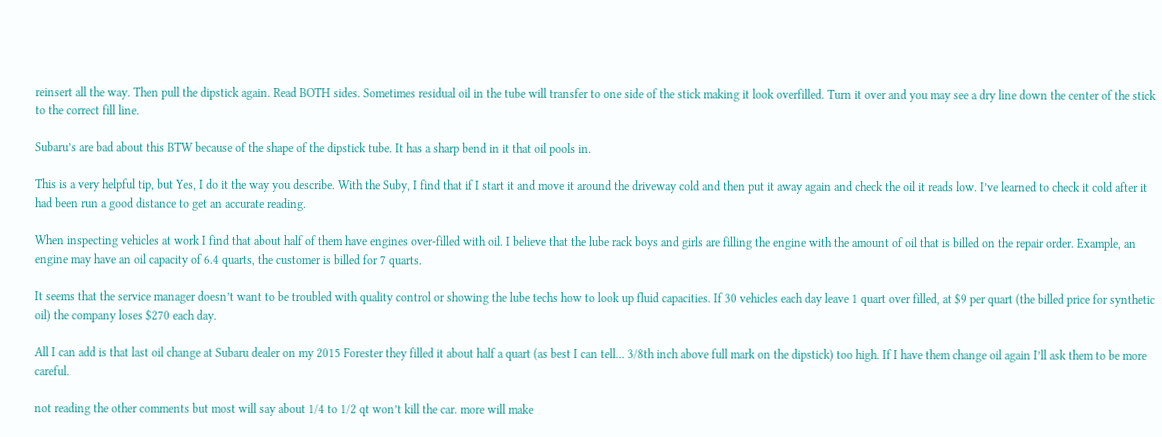reinsert all the way. Then pull the dipstick again. Read BOTH sides. Sometimes residual oil in the tube will transfer to one side of the stick making it look overfilled. Turn it over and you may see a dry line down the center of the stick to the correct fill line.

Subaru’s are bad about this BTW because of the shape of the dipstick tube. It has a sharp bend in it that oil pools in.

This is a very helpful tip, but Yes, I do it the way you describe. With the Suby, I find that if I start it and move it around the driveway cold and then put it away again and check the oil it reads low. I’ve learned to check it cold after it had been run a good distance to get an accurate reading.

When inspecting vehicles at work I find that about half of them have engines over-filled with oil. I believe that the lube rack boys and girls are filling the engine with the amount of oil that is billed on the repair order. Example, an engine may have an oil capacity of 6.4 quarts, the customer is billed for 7 quarts.

It seems that the service manager doesn’t want to be troubled with quality control or showing the lube techs how to look up fluid capacities. If 30 vehicles each day leave 1 quart over filled, at $9 per quart (the billed price for synthetic oil) the company loses $270 each day.

All I can add is that last oil change at Subaru dealer on my 2015 Forester they filled it about half a quart (as best I can tell… 3/8th inch above full mark on the dipstick) too high. If I have them change oil again I’ll ask them to be more careful.

not reading the other comments but most will say about 1/4 to 1/2 qt won’t kill the car. more will make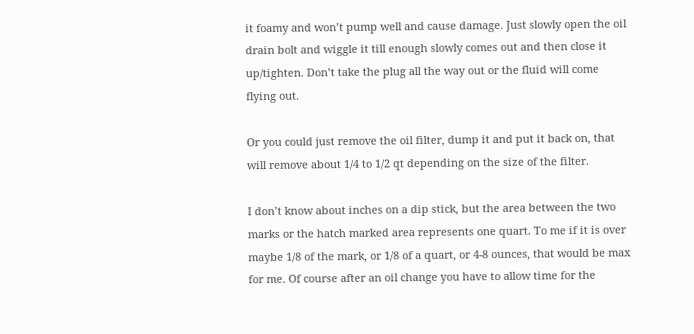it foamy and won’t pump well and cause damage. Just slowly open the oil drain bolt and wiggle it till enough slowly comes out and then close it up/tighten. Don’t take the plug all the way out or the fluid will come flying out.

Or you could just remove the oil filter, dump it and put it back on, that will remove about 1/4 to 1/2 qt depending on the size of the filter.

I don’t know about inches on a dip stick, but the area between the two marks or the hatch marked area represents one quart. To me if it is over maybe 1/8 of the mark, or 1/8 of a quart, or 4-8 ounces, that would be max for me. Of course after an oil change you have to allow time for the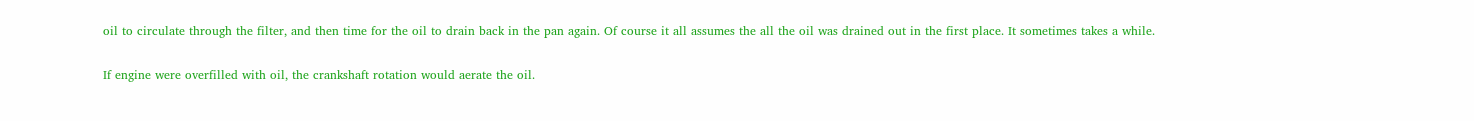oil to circulate through the filter, and then time for the oil to drain back in the pan again. Of course it all assumes the all the oil was drained out in the first place. It sometimes takes a while.

If engine were overfilled with oil, the crankshaft rotation would aerate the oil.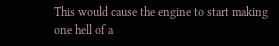This would cause the engine to start making one hell of a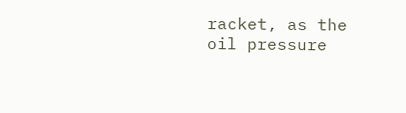racket, as the oil pressure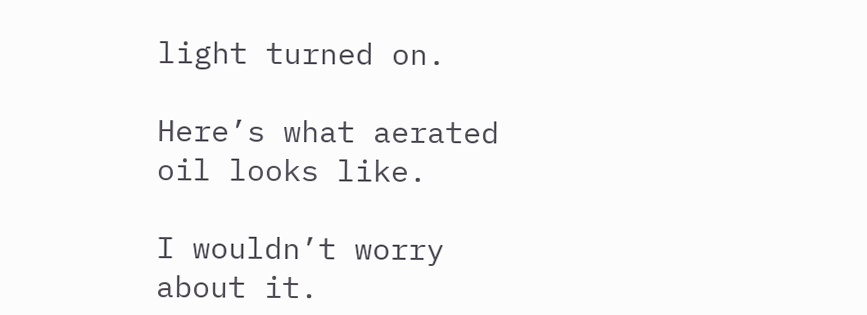light turned on.

Here’s what aerated oil looks like.

I wouldn’t worry about it.